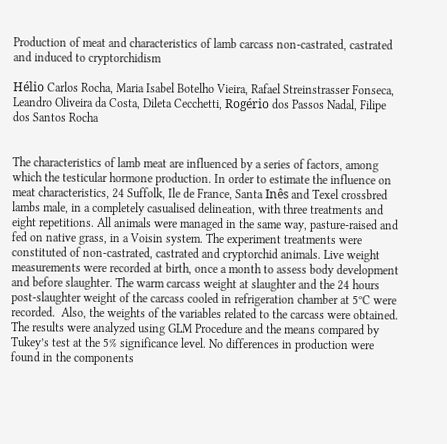Production of meat and characteristics of lamb carcass non-castrated, castrated and induced to cryptorchidism

Hélio Carlos Rocha, Maria Isabel Botelho Vieira, Rafael Streinstrasser Fonseca, Leandro Oliveira da Costa, Dileta Cecchetti, Rogério dos Passos Nadal, Filipe dos Santos Rocha


The characteristics of lamb meat are influenced by a series of factors, among which the testicular hormone production. In order to estimate the influence on meat characteristics, 24 Suffolk, Ile de France, Santa Inês and Texel crossbred lambs male, in a completely casualised delineation, with three treatments and eight repetitions. All animals were managed in the same way, pasture-raised and fed on native grass, in a Voisin system. The experiment treatments were constituted of non-castrated, castrated and cryptorchid animals. Live weight measurements were recorded at birth, once a month to assess body development and before slaughter. The warm carcass weight at slaughter and the 24 hours post-slaughter weight of the carcass cooled in refrigeration chamber at 5ºC were recorded.  Also, the weights of the variables related to the carcass were obtained. The results were analyzed using GLM Procedure and the means compared by Tukey’s test at the 5% significance level. No differences in production were found in the components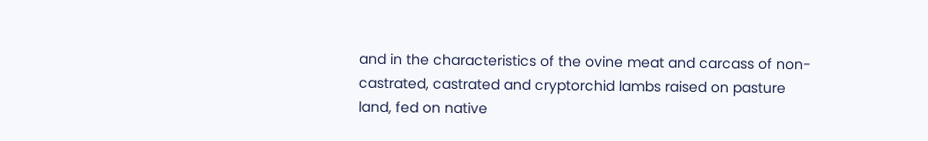and in the characteristics of the ovine meat and carcass of non-castrated, castrated and cryptorchid lambs raised on pasture land, fed on native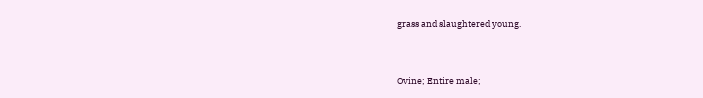grass and slaughtered young.


Ovine; Entire male;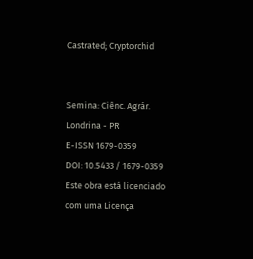Castrated; Cryptorchid


Semina: Ciênc. Agrár.
Londrina - PR
E-ISSN 1679-0359
DOI: 10.5433 / 1679-0359
Este obra está licenciado com uma Licença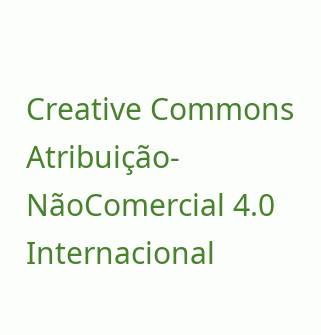Creative Commons Atribuição-NãoComercial 4.0 Internacional